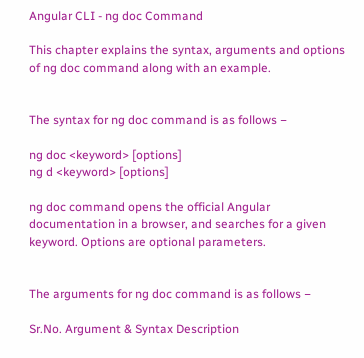Angular CLI - ng doc Command

This chapter explains the syntax, arguments and options of ng doc command along with an example.


The syntax for ng doc command is as follows −

ng doc <keyword> [options]
ng d <keyword> [options]

ng doc command opens the official Angular documentation in a browser, and searches for a given keyword. Options are optional parameters.


The arguments for ng doc command is as follows −

Sr.No. Argument & Syntax Description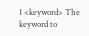1 <keyword> The keyword to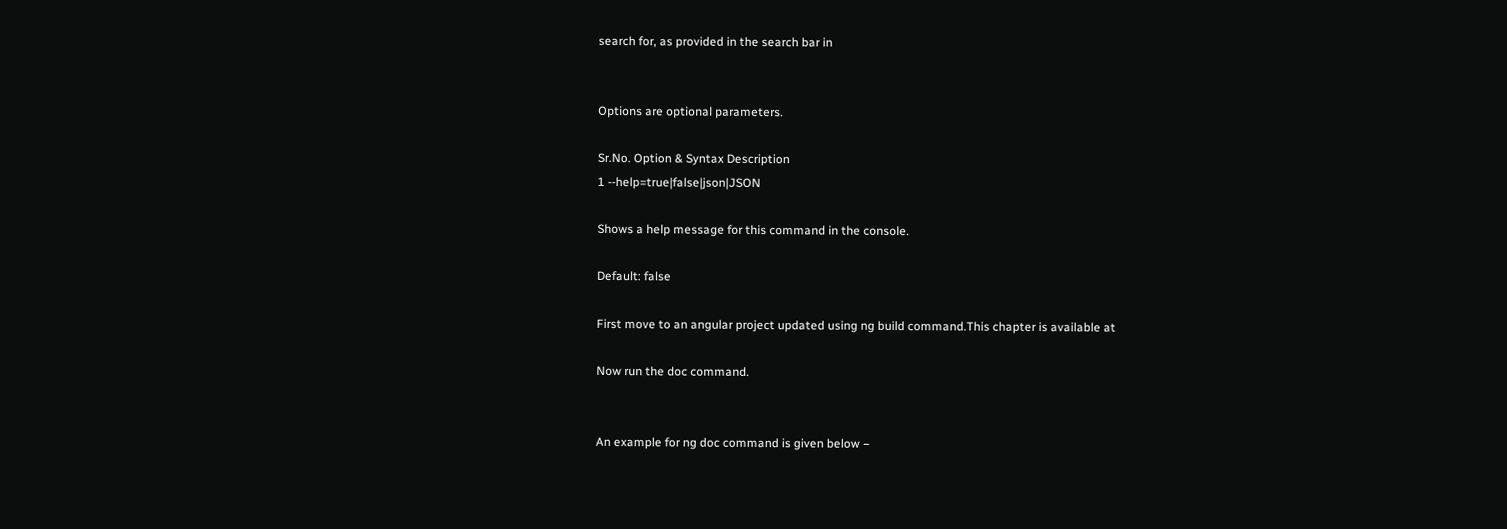search for, as provided in the search bar in


Options are optional parameters.

Sr.No. Option & Syntax Description
1 --help=true|false|json|JSON

Shows a help message for this command in the console.

Default: false

First move to an angular project updated using ng build command.This chapter is available at

Now run the doc command.


An example for ng doc command is given below −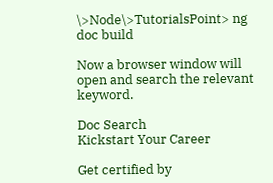\>Node\>TutorialsPoint> ng doc build

Now a browser window will open and search the relevant keyword.

Doc Search
Kickstart Your Career

Get certified by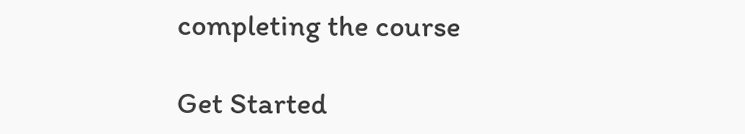completing the course

Get Started